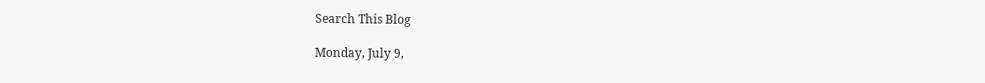Search This Blog

Monday, July 9,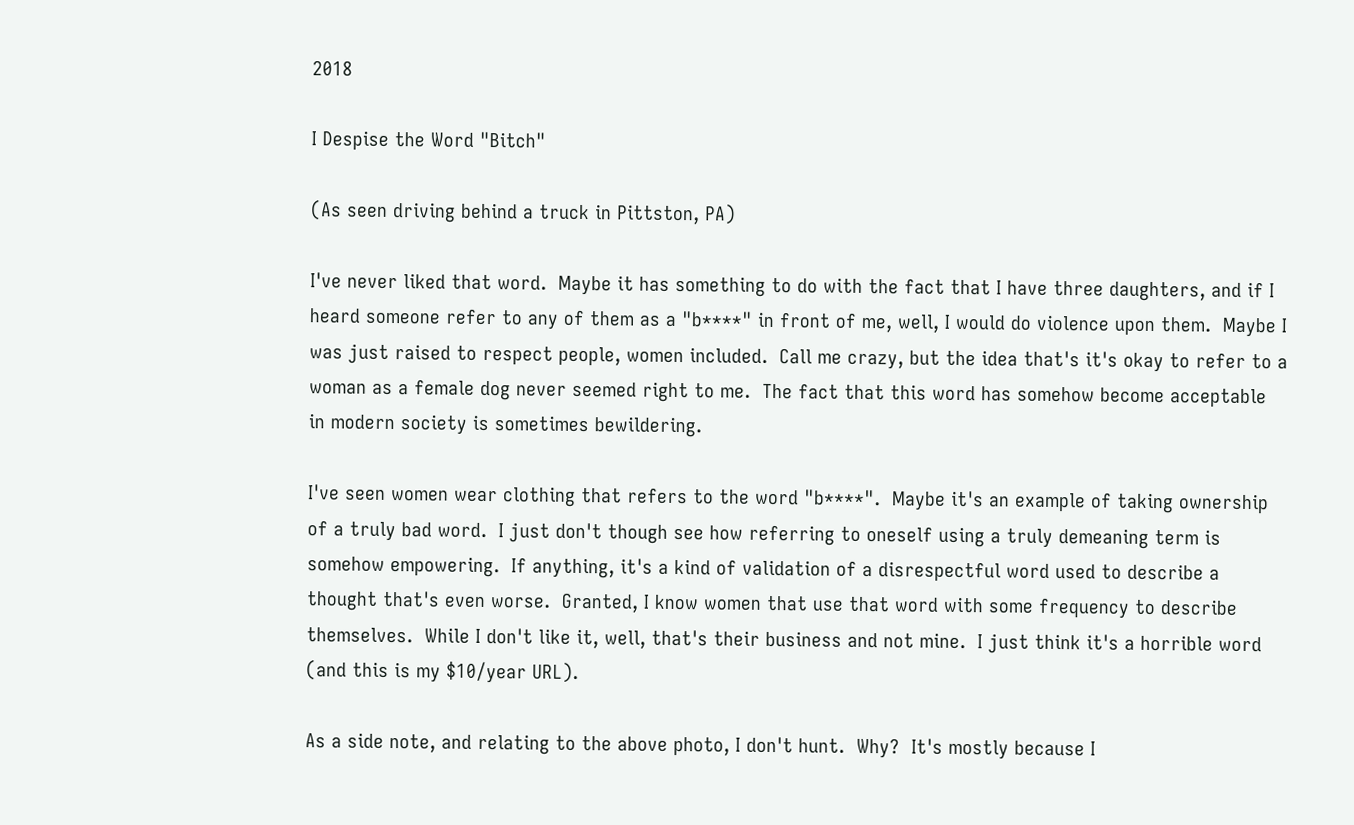2018

I Despise the Word "Bitch"

(As seen driving behind a truck in Pittston, PA)

I've never liked that word.  Maybe it has something to do with the fact that I have three daughters, and if I heard someone refer to any of them as a "b****" in front of me, well, I would do violence upon them.  Maybe I was just raised to respect people, women included.  Call me crazy, but the idea that's it's okay to refer to a woman as a female dog never seemed right to me.  The fact that this word has somehow become acceptable in modern society is sometimes bewildering.

I've seen women wear clothing that refers to the word "b****".  Maybe it's an example of taking ownership of a truly bad word.  I just don't though see how referring to oneself using a truly demeaning term is somehow empowering.  If anything, it's a kind of validation of a disrespectful word used to describe a thought that's even worse.  Granted, I know women that use that word with some frequency to describe themselves.  While I don't like it, well, that's their business and not mine.  I just think it's a horrible word (and this is my $10/year URL).

As a side note, and relating to the above photo, I don't hunt.  Why?  It's mostly because I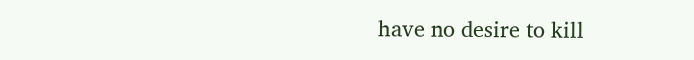have no desire to kill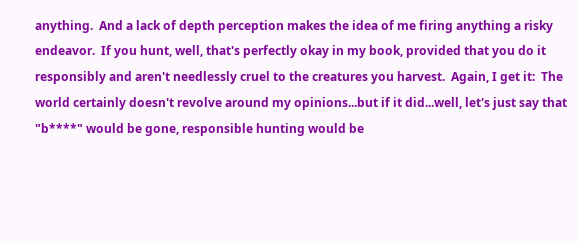anything.  And a lack of depth perception makes the idea of me firing anything a risky endeavor.  If you hunt, well, that's perfectly okay in my book, provided that you do it responsibly and aren't needlessly cruel to the creatures you harvest.  Again, I get it:  The world certainly doesn't revolve around my opinions...but if it did...well, let's just say that "b****" would be gone, responsible hunting would be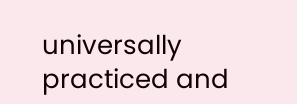universally practiced and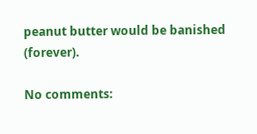peanut butter would be banished (forever).

No comments: